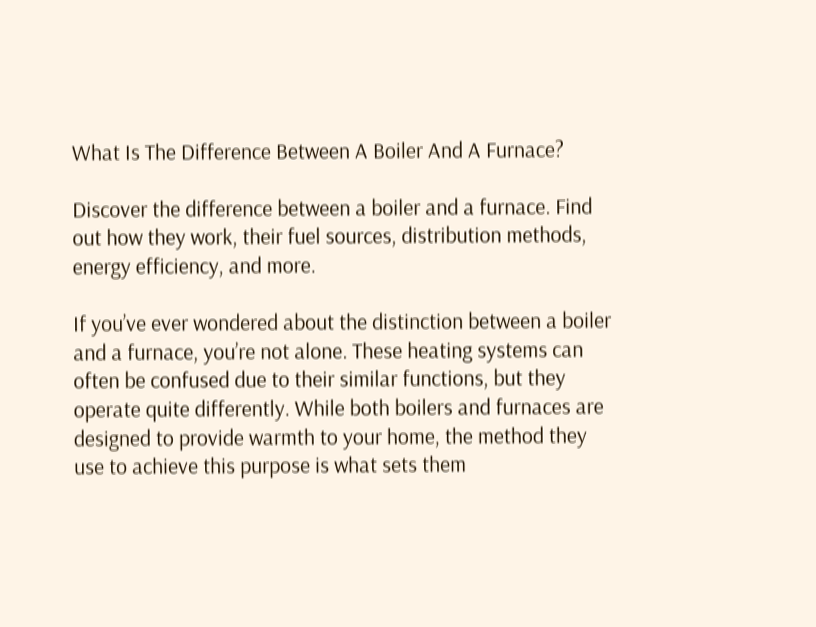What Is The Difference Between A Boiler And A Furnace?

Discover the difference between a boiler and a furnace. Find out how they work, their fuel sources, distribution methods, energy efficiency, and more.

If you’ve ever wondered about the distinction between a boiler and a furnace, you’re not alone. These heating systems can often be confused due to their similar functions, but they operate quite differently. While both boilers and furnaces are designed to provide warmth to your home, the method they use to achieve this purpose is what sets them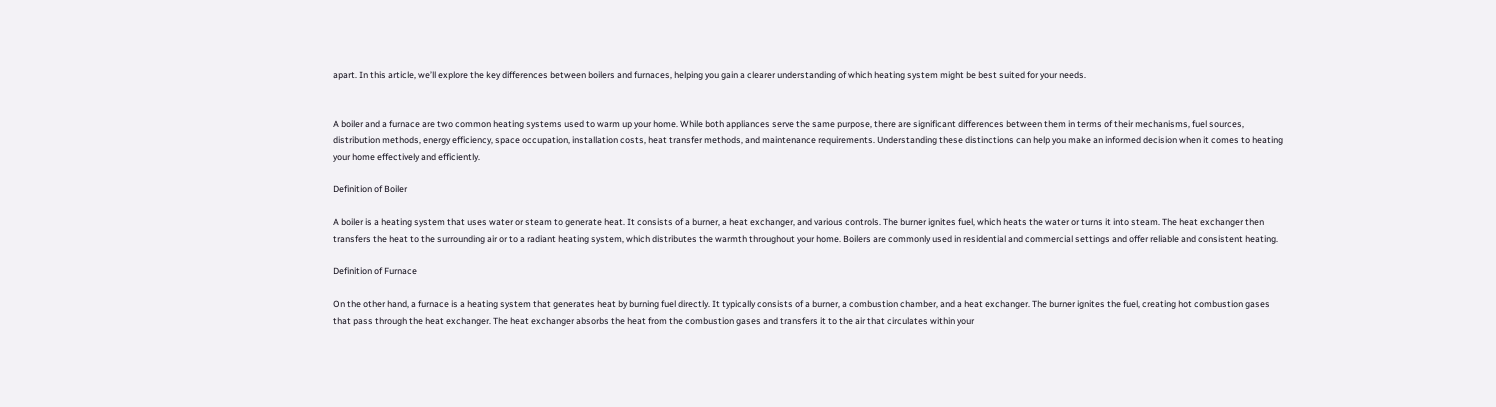apart. In this article, we’ll explore the key differences between boilers and furnaces, helping you gain a clearer understanding of which heating system might be best suited for your needs.


A boiler and a furnace are two common heating systems used to warm up your home. While both appliances serve the same purpose, there are significant differences between them in terms of their mechanisms, fuel sources, distribution methods, energy efficiency, space occupation, installation costs, heat transfer methods, and maintenance requirements. Understanding these distinctions can help you make an informed decision when it comes to heating your home effectively and efficiently.

Definition of Boiler

A boiler is a heating system that uses water or steam to generate heat. It consists of a burner, a heat exchanger, and various controls. The burner ignites fuel, which heats the water or turns it into steam. The heat exchanger then transfers the heat to the surrounding air or to a radiant heating system, which distributes the warmth throughout your home. Boilers are commonly used in residential and commercial settings and offer reliable and consistent heating.

Definition of Furnace

On the other hand, a furnace is a heating system that generates heat by burning fuel directly. It typically consists of a burner, a combustion chamber, and a heat exchanger. The burner ignites the fuel, creating hot combustion gases that pass through the heat exchanger. The heat exchanger absorbs the heat from the combustion gases and transfers it to the air that circulates within your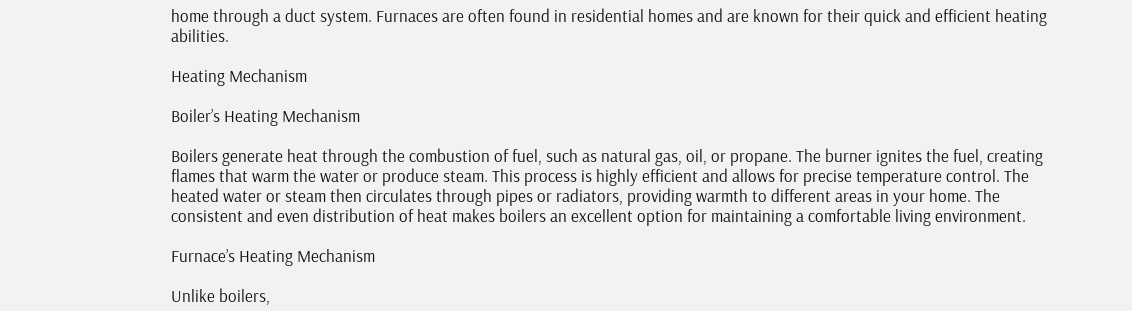home through a duct system. Furnaces are often found in residential homes and are known for their quick and efficient heating abilities.

Heating Mechanism

Boiler’s Heating Mechanism

Boilers generate heat through the combustion of fuel, such as natural gas, oil, or propane. The burner ignites the fuel, creating flames that warm the water or produce steam. This process is highly efficient and allows for precise temperature control. The heated water or steam then circulates through pipes or radiators, providing warmth to different areas in your home. The consistent and even distribution of heat makes boilers an excellent option for maintaining a comfortable living environment.

Furnace’s Heating Mechanism

Unlike boilers,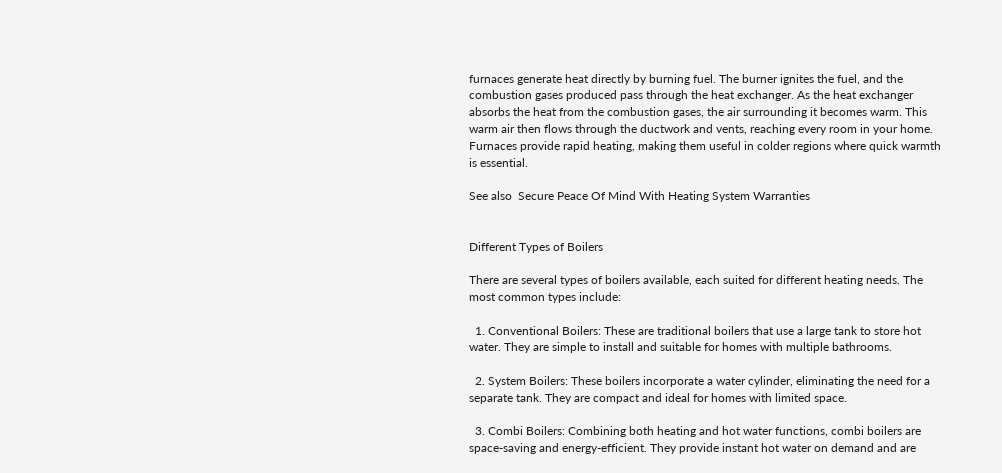furnaces generate heat directly by burning fuel. The burner ignites the fuel, and the combustion gases produced pass through the heat exchanger. As the heat exchanger absorbs the heat from the combustion gases, the air surrounding it becomes warm. This warm air then flows through the ductwork and vents, reaching every room in your home. Furnaces provide rapid heating, making them useful in colder regions where quick warmth is essential.

See also  Secure Peace Of Mind With Heating System Warranties


Different Types of Boilers

There are several types of boilers available, each suited for different heating needs. The most common types include:

  1. Conventional Boilers: These are traditional boilers that use a large tank to store hot water. They are simple to install and suitable for homes with multiple bathrooms.

  2. System Boilers: These boilers incorporate a water cylinder, eliminating the need for a separate tank. They are compact and ideal for homes with limited space.

  3. Combi Boilers: Combining both heating and hot water functions, combi boilers are space-saving and energy-efficient. They provide instant hot water on demand and are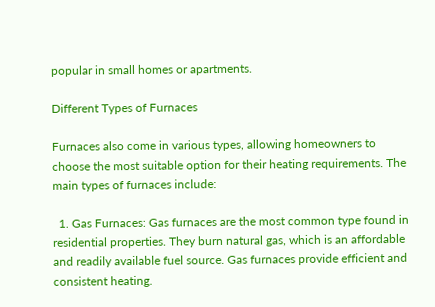popular in small homes or apartments.

Different Types of Furnaces

Furnaces also come in various types, allowing homeowners to choose the most suitable option for their heating requirements. The main types of furnaces include:

  1. Gas Furnaces: Gas furnaces are the most common type found in residential properties. They burn natural gas, which is an affordable and readily available fuel source. Gas furnaces provide efficient and consistent heating.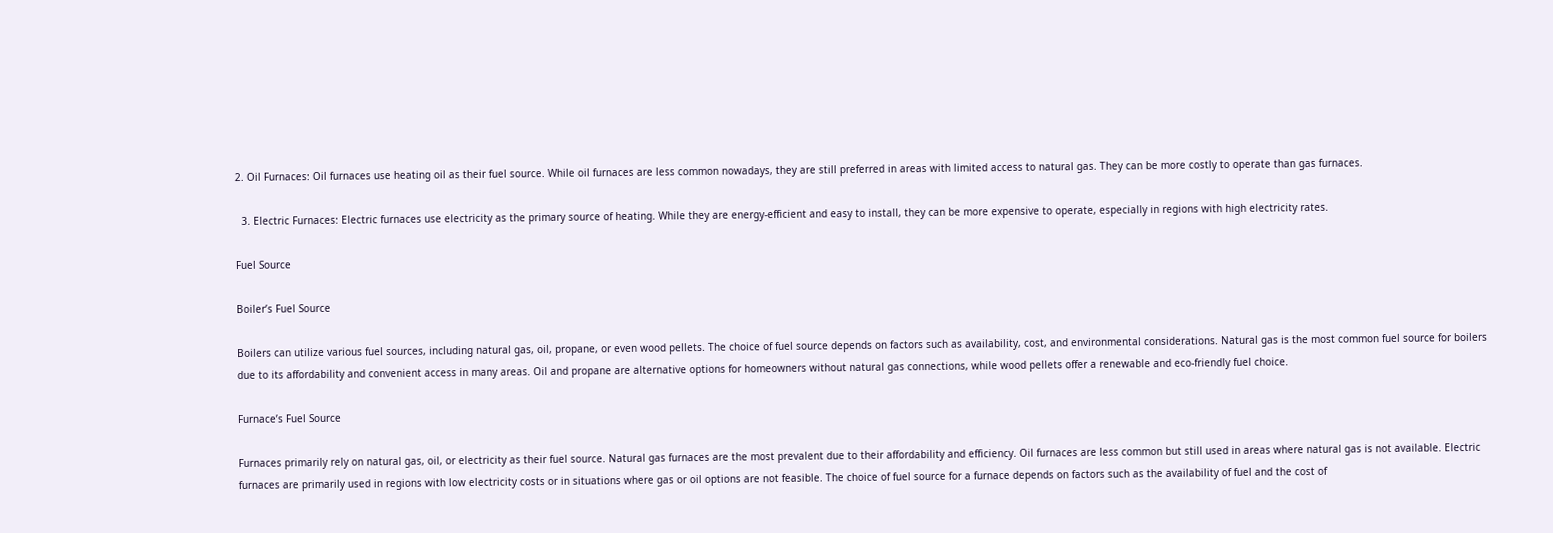2. Oil Furnaces: Oil furnaces use heating oil as their fuel source. While oil furnaces are less common nowadays, they are still preferred in areas with limited access to natural gas. They can be more costly to operate than gas furnaces.

  3. Electric Furnaces: Electric furnaces use electricity as the primary source of heating. While they are energy-efficient and easy to install, they can be more expensive to operate, especially in regions with high electricity rates.

Fuel Source

Boiler’s Fuel Source

Boilers can utilize various fuel sources, including natural gas, oil, propane, or even wood pellets. The choice of fuel source depends on factors such as availability, cost, and environmental considerations. Natural gas is the most common fuel source for boilers due to its affordability and convenient access in many areas. Oil and propane are alternative options for homeowners without natural gas connections, while wood pellets offer a renewable and eco-friendly fuel choice.

Furnace’s Fuel Source

Furnaces primarily rely on natural gas, oil, or electricity as their fuel source. Natural gas furnaces are the most prevalent due to their affordability and efficiency. Oil furnaces are less common but still used in areas where natural gas is not available. Electric furnaces are primarily used in regions with low electricity costs or in situations where gas or oil options are not feasible. The choice of fuel source for a furnace depends on factors such as the availability of fuel and the cost of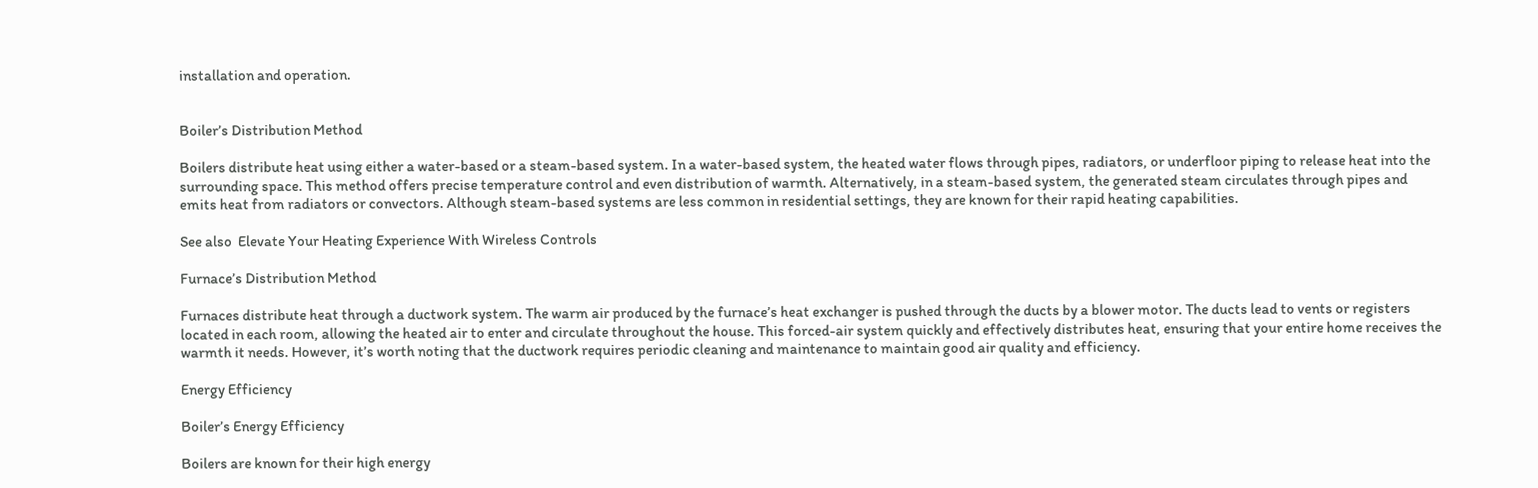installation and operation.


Boiler’s Distribution Method

Boilers distribute heat using either a water-based or a steam-based system. In a water-based system, the heated water flows through pipes, radiators, or underfloor piping to release heat into the surrounding space. This method offers precise temperature control and even distribution of warmth. Alternatively, in a steam-based system, the generated steam circulates through pipes and emits heat from radiators or convectors. Although steam-based systems are less common in residential settings, they are known for their rapid heating capabilities.

See also  Elevate Your Heating Experience With Wireless Controls

Furnace’s Distribution Method

Furnaces distribute heat through a ductwork system. The warm air produced by the furnace’s heat exchanger is pushed through the ducts by a blower motor. The ducts lead to vents or registers located in each room, allowing the heated air to enter and circulate throughout the house. This forced-air system quickly and effectively distributes heat, ensuring that your entire home receives the warmth it needs. However, it’s worth noting that the ductwork requires periodic cleaning and maintenance to maintain good air quality and efficiency.

Energy Efficiency

Boiler’s Energy Efficiency

Boilers are known for their high energy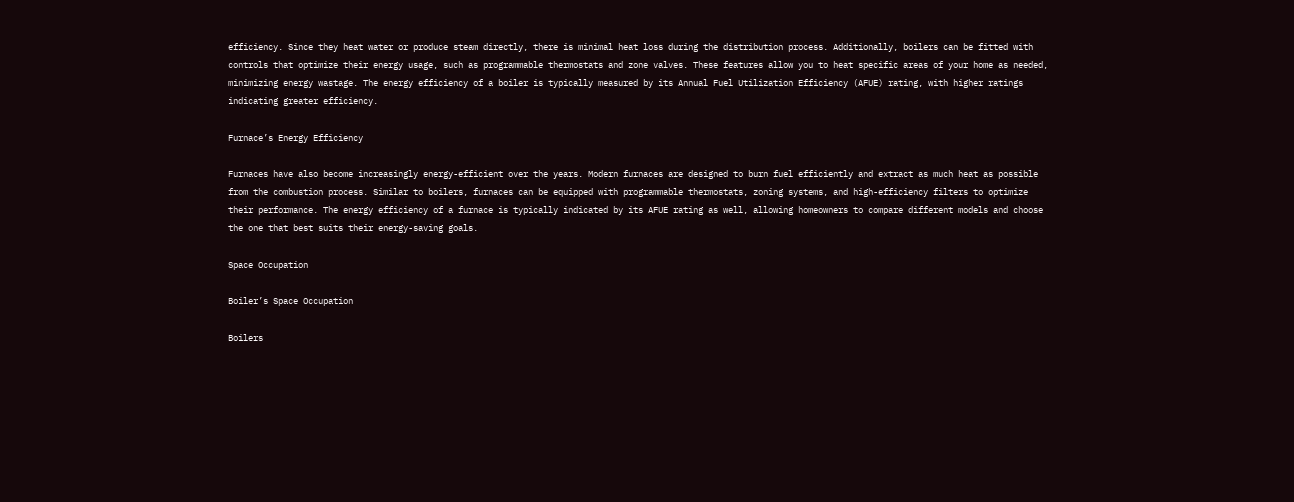efficiency. Since they heat water or produce steam directly, there is minimal heat loss during the distribution process. Additionally, boilers can be fitted with controls that optimize their energy usage, such as programmable thermostats and zone valves. These features allow you to heat specific areas of your home as needed, minimizing energy wastage. The energy efficiency of a boiler is typically measured by its Annual Fuel Utilization Efficiency (AFUE) rating, with higher ratings indicating greater efficiency.

Furnace’s Energy Efficiency

Furnaces have also become increasingly energy-efficient over the years. Modern furnaces are designed to burn fuel efficiently and extract as much heat as possible from the combustion process. Similar to boilers, furnaces can be equipped with programmable thermostats, zoning systems, and high-efficiency filters to optimize their performance. The energy efficiency of a furnace is typically indicated by its AFUE rating as well, allowing homeowners to compare different models and choose the one that best suits their energy-saving goals.

Space Occupation

Boiler’s Space Occupation

Boilers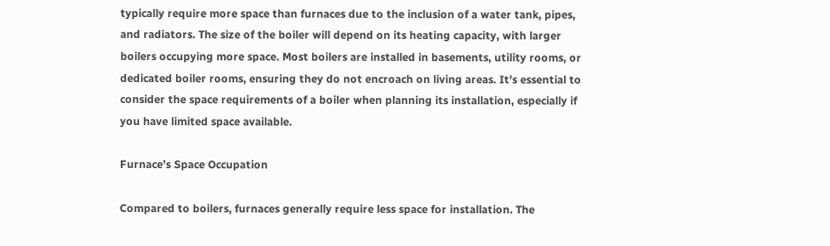typically require more space than furnaces due to the inclusion of a water tank, pipes, and radiators. The size of the boiler will depend on its heating capacity, with larger boilers occupying more space. Most boilers are installed in basements, utility rooms, or dedicated boiler rooms, ensuring they do not encroach on living areas. It’s essential to consider the space requirements of a boiler when planning its installation, especially if you have limited space available.

Furnace’s Space Occupation

Compared to boilers, furnaces generally require less space for installation. The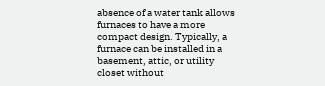absence of a water tank allows furnaces to have a more compact design. Typically, a furnace can be installed in a basement, attic, or utility closet without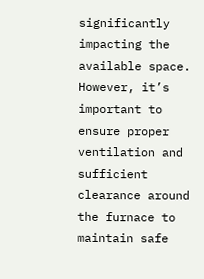significantly impacting the available space. However, it’s important to ensure proper ventilation and sufficient clearance around the furnace to maintain safe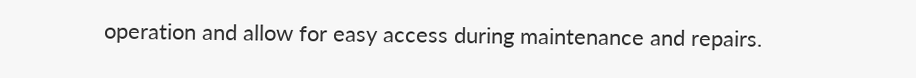operation and allow for easy access during maintenance and repairs.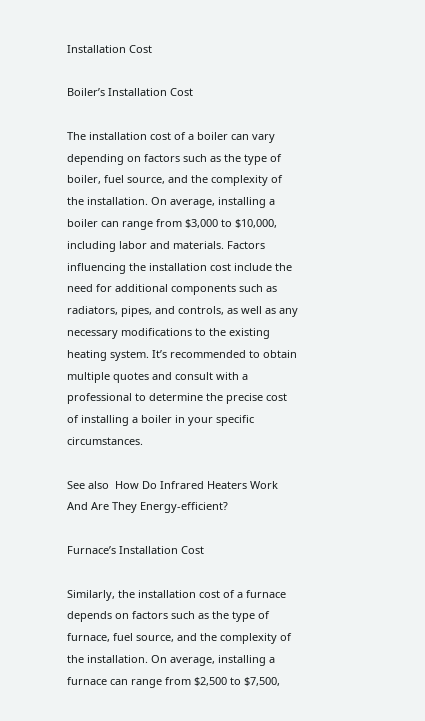Installation Cost

Boiler’s Installation Cost

The installation cost of a boiler can vary depending on factors such as the type of boiler, fuel source, and the complexity of the installation. On average, installing a boiler can range from $3,000 to $10,000, including labor and materials. Factors influencing the installation cost include the need for additional components such as radiators, pipes, and controls, as well as any necessary modifications to the existing heating system. It’s recommended to obtain multiple quotes and consult with a professional to determine the precise cost of installing a boiler in your specific circumstances.

See also  How Do Infrared Heaters Work And Are They Energy-efficient?

Furnace’s Installation Cost

Similarly, the installation cost of a furnace depends on factors such as the type of furnace, fuel source, and the complexity of the installation. On average, installing a furnace can range from $2,500 to $7,500,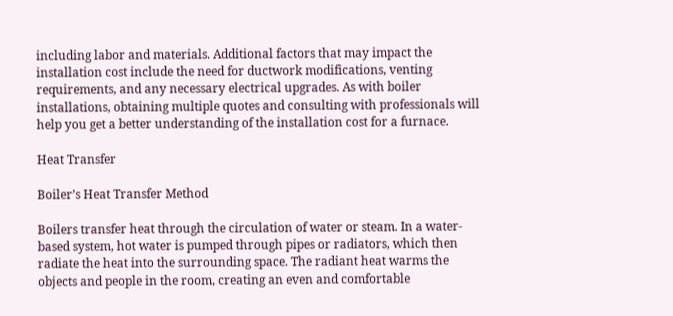including labor and materials. Additional factors that may impact the installation cost include the need for ductwork modifications, venting requirements, and any necessary electrical upgrades. As with boiler installations, obtaining multiple quotes and consulting with professionals will help you get a better understanding of the installation cost for a furnace.

Heat Transfer

Boiler’s Heat Transfer Method

Boilers transfer heat through the circulation of water or steam. In a water-based system, hot water is pumped through pipes or radiators, which then radiate the heat into the surrounding space. The radiant heat warms the objects and people in the room, creating an even and comfortable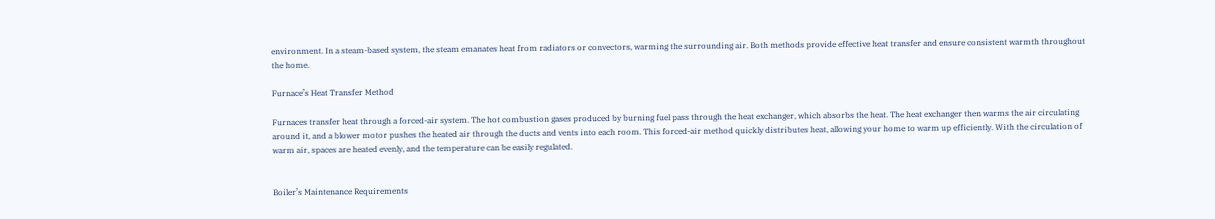environment. In a steam-based system, the steam emanates heat from radiators or convectors, warming the surrounding air. Both methods provide effective heat transfer and ensure consistent warmth throughout the home.

Furnace’s Heat Transfer Method

Furnaces transfer heat through a forced-air system. The hot combustion gases produced by burning fuel pass through the heat exchanger, which absorbs the heat. The heat exchanger then warms the air circulating around it, and a blower motor pushes the heated air through the ducts and vents into each room. This forced-air method quickly distributes heat, allowing your home to warm up efficiently. With the circulation of warm air, spaces are heated evenly, and the temperature can be easily regulated.


Boiler’s Maintenance Requirements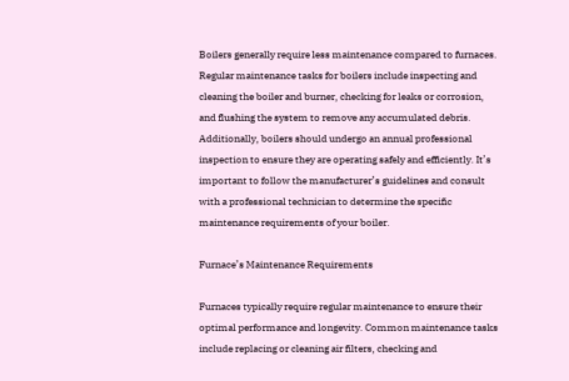Boilers generally require less maintenance compared to furnaces. Regular maintenance tasks for boilers include inspecting and cleaning the boiler and burner, checking for leaks or corrosion, and flushing the system to remove any accumulated debris. Additionally, boilers should undergo an annual professional inspection to ensure they are operating safely and efficiently. It’s important to follow the manufacturer’s guidelines and consult with a professional technician to determine the specific maintenance requirements of your boiler.

Furnace’s Maintenance Requirements

Furnaces typically require regular maintenance to ensure their optimal performance and longevity. Common maintenance tasks include replacing or cleaning air filters, checking and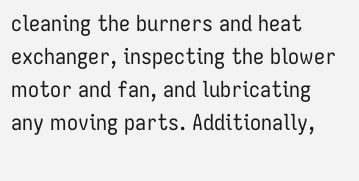cleaning the burners and heat exchanger, inspecting the blower motor and fan, and lubricating any moving parts. Additionally,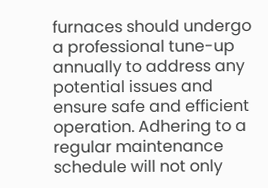furnaces should undergo a professional tune-up annually to address any potential issues and ensure safe and efficient operation. Adhering to a regular maintenance schedule will not only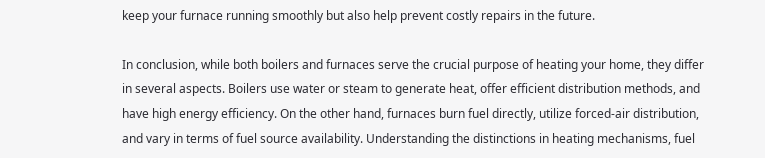keep your furnace running smoothly but also help prevent costly repairs in the future.

In conclusion, while both boilers and furnaces serve the crucial purpose of heating your home, they differ in several aspects. Boilers use water or steam to generate heat, offer efficient distribution methods, and have high energy efficiency. On the other hand, furnaces burn fuel directly, utilize forced-air distribution, and vary in terms of fuel source availability. Understanding the distinctions in heating mechanisms, fuel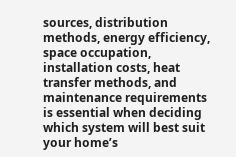sources, distribution methods, energy efficiency, space occupation, installation costs, heat transfer methods, and maintenance requirements is essential when deciding which system will best suit your home’s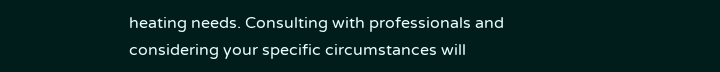heating needs. Consulting with professionals and considering your specific circumstances will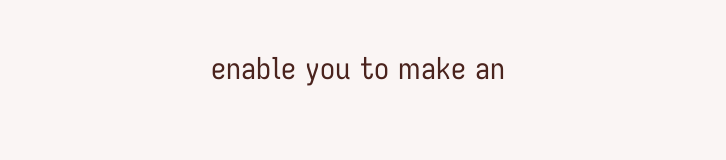enable you to make an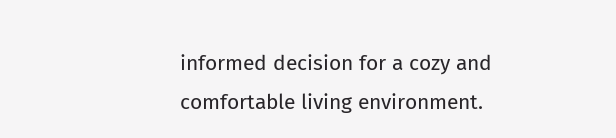informed decision for a cozy and comfortable living environment.